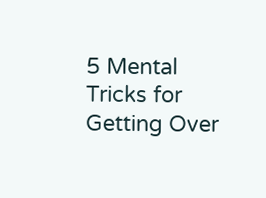5 Mental Tricks for Getting Over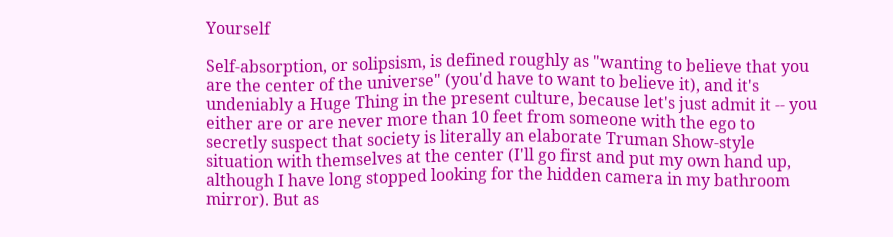Yourself

Self-absorption, or solipsism, is defined roughly as "wanting to believe that you are the center of the universe" (you'd have to want to believe it), and it's undeniably a Huge Thing in the present culture, because let's just admit it -- you either are or are never more than 10 feet from someone with the ego to secretly suspect that society is literally an elaborate Truman Show-style situation with themselves at the center (I'll go first and put my own hand up, although I have long stopped looking for the hidden camera in my bathroom mirror). But as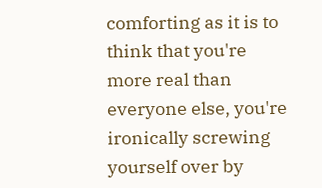comforting as it is to think that you're more real than everyone else, you're ironically screwing yourself over by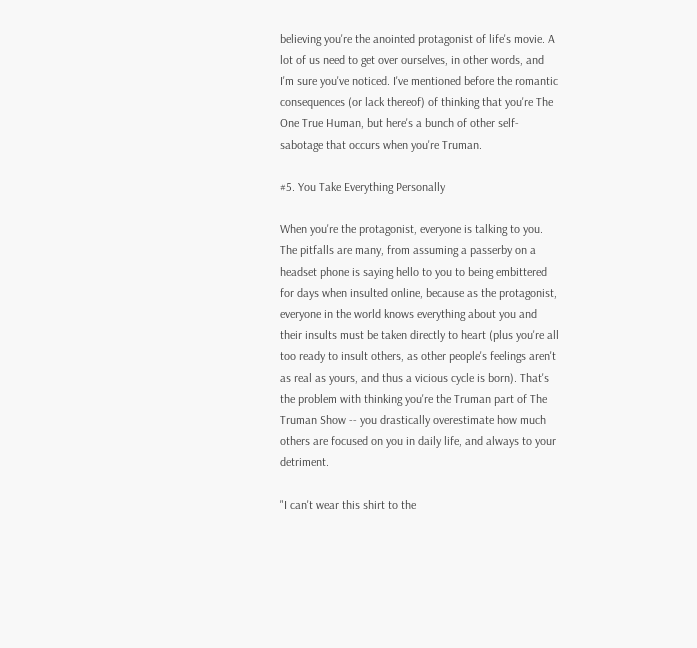believing you're the anointed protagonist of life's movie. A lot of us need to get over ourselves, in other words, and I'm sure you've noticed. I've mentioned before the romantic consequences (or lack thereof) of thinking that you're The One True Human, but here's a bunch of other self-sabotage that occurs when you're Truman.

#5. You Take Everything Personally

When you're the protagonist, everyone is talking to you. The pitfalls are many, from assuming a passerby on a headset phone is saying hello to you to being embittered for days when insulted online, because as the protagonist, everyone in the world knows everything about you and their insults must be taken directly to heart (plus you're all too ready to insult others, as other people's feelings aren't as real as yours, and thus a vicious cycle is born). That's the problem with thinking you're the Truman part of The Truman Show -- you drastically overestimate how much others are focused on you in daily life, and always to your detriment.

"I can't wear this shirt to the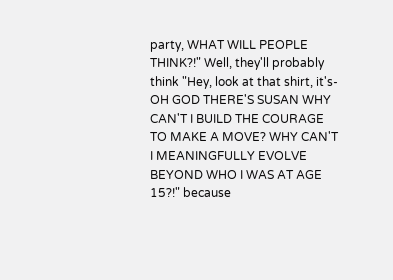party, WHAT WILL PEOPLE THINK?!" Well, they'll probably think "Hey, look at that shirt, it's- OH GOD THERE'S SUSAN WHY CAN'T I BUILD THE COURAGE TO MAKE A MOVE? WHY CAN'T I MEANINGFULLY EVOLVE BEYOND WHO I WAS AT AGE 15?!" because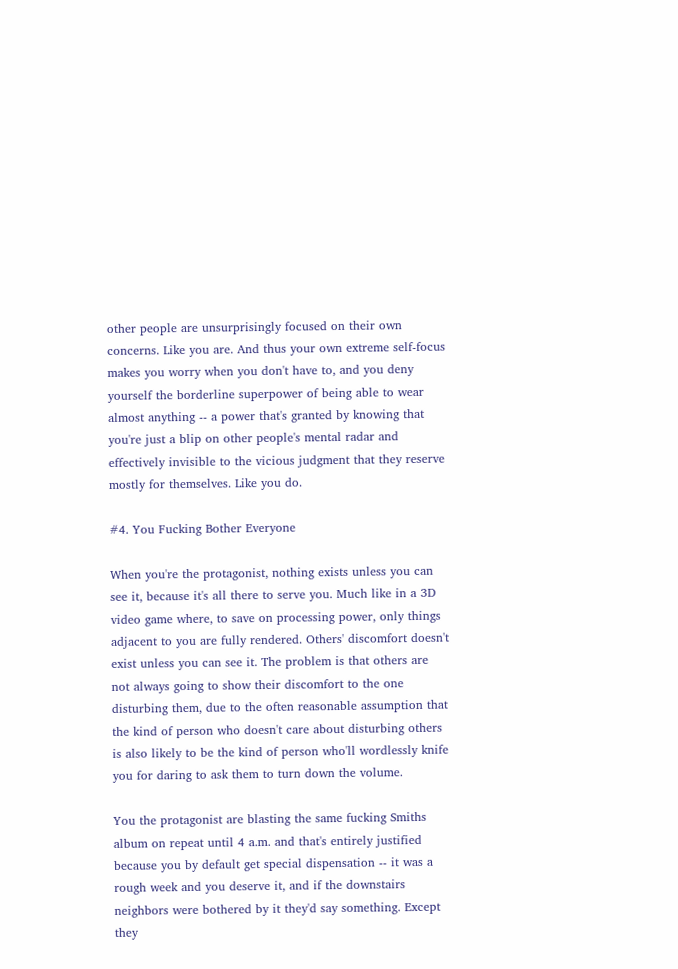other people are unsurprisingly focused on their own concerns. Like you are. And thus your own extreme self-focus makes you worry when you don't have to, and you deny yourself the borderline superpower of being able to wear almost anything -- a power that's granted by knowing that you're just a blip on other people's mental radar and effectively invisible to the vicious judgment that they reserve mostly for themselves. Like you do.

#4. You Fucking Bother Everyone

When you're the protagonist, nothing exists unless you can see it, because it's all there to serve you. Much like in a 3D video game where, to save on processing power, only things adjacent to you are fully rendered. Others' discomfort doesn't exist unless you can see it. The problem is that others are not always going to show their discomfort to the one disturbing them, due to the often reasonable assumption that the kind of person who doesn't care about disturbing others is also likely to be the kind of person who'll wordlessly knife you for daring to ask them to turn down the volume.

You the protagonist are blasting the same fucking Smiths album on repeat until 4 a.m. and that's entirely justified because you by default get special dispensation -- it was a rough week and you deserve it, and if the downstairs neighbors were bothered by it they'd say something. Except they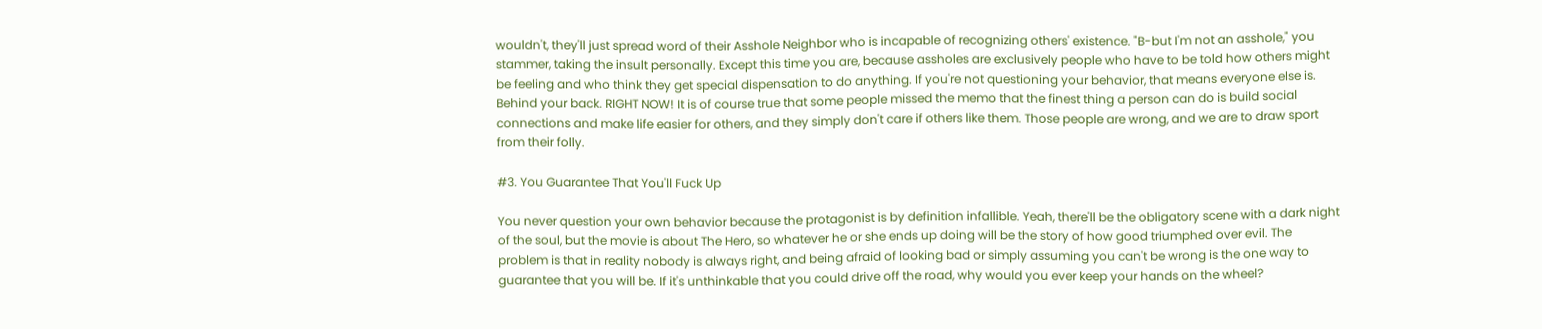wouldn't, they'll just spread word of their Asshole Neighbor who is incapable of recognizing others' existence. "B-but I'm not an asshole," you stammer, taking the insult personally. Except this time you are, because assholes are exclusively people who have to be told how others might be feeling and who think they get special dispensation to do anything. If you're not questioning your behavior, that means everyone else is. Behind your back. RIGHT NOW! It is of course true that some people missed the memo that the finest thing a person can do is build social connections and make life easier for others, and they simply don't care if others like them. Those people are wrong, and we are to draw sport from their folly.

#3. You Guarantee That You'll Fuck Up

You never question your own behavior because the protagonist is by definition infallible. Yeah, there'll be the obligatory scene with a dark night of the soul, but the movie is about The Hero, so whatever he or she ends up doing will be the story of how good triumphed over evil. The problem is that in reality nobody is always right, and being afraid of looking bad or simply assuming you can't be wrong is the one way to guarantee that you will be. If it's unthinkable that you could drive off the road, why would you ever keep your hands on the wheel?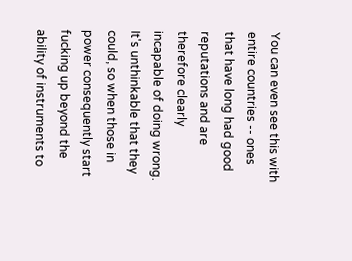You can even see this with entire countries -- ones that have long had good reputations and are therefore clearly incapable of doing wrong. It's unthinkable that they could, so when those in power consequently start fucking up beyond the ability of instruments to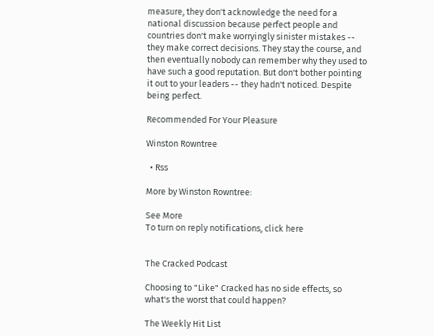measure, they don't acknowledge the need for a national discussion because perfect people and countries don't make worryingly sinister mistakes -- they make correct decisions. They stay the course, and then eventually nobody can remember why they used to have such a good reputation. But don't bother pointing it out to your leaders -- they hadn't noticed. Despite being perfect.

Recommended For Your Pleasure

Winston Rowntree

  • Rss

More by Winston Rowntree:

See More
To turn on reply notifications, click here


The Cracked Podcast

Choosing to "Like" Cracked has no side effects, so what's the worst that could happen?

The Weekly Hit List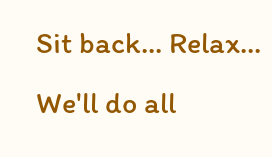Sit back... Relax... We'll do all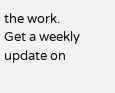the work.
Get a weekly update on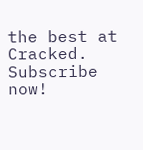the best at Cracked. Subscribe now!